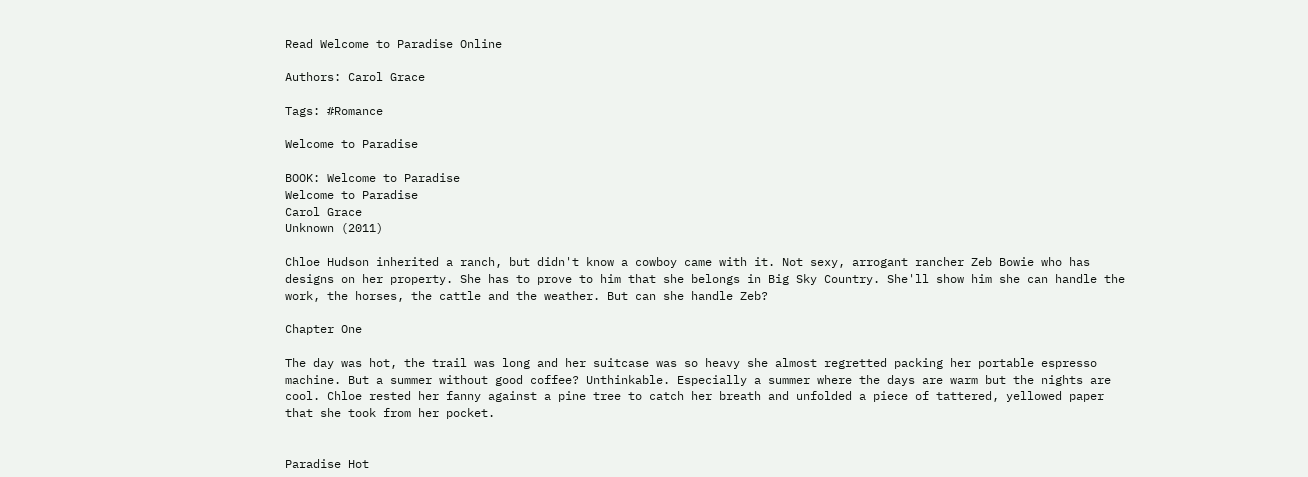Read Welcome to Paradise Online

Authors: Carol Grace

Tags: #Romance

Welcome to Paradise

BOOK: Welcome to Paradise
Welcome to Paradise
Carol Grace
Unknown (2011)

Chloe Hudson inherited a ranch, but didn't know a cowboy came with it. Not sexy, arrogant rancher Zeb Bowie who has designs on her property. She has to prove to him that she belongs in Big Sky Country. She'll show him she can handle the work, the horses, the cattle and the weather. But can she handle Zeb?

Chapter One

The day was hot, the trail was long and her suitcase was so heavy she almost regretted packing her portable espresso machine. But a summer without good coffee? Unthinkable. Especially a summer where the days are warm but the nights are cool. Chloe rested her fanny against a pine tree to catch her breath and unfolded a piece of tattered, yellowed paper that she took from her pocket.


Paradise Hot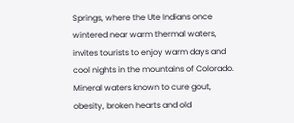Springs, where the Ute Indians once wintered near warm thermal waters, invites tourists to enjoy warm days and cool nights in the mountains of Colorado. Mineral waters known to cure gout, obesity, broken hearts and old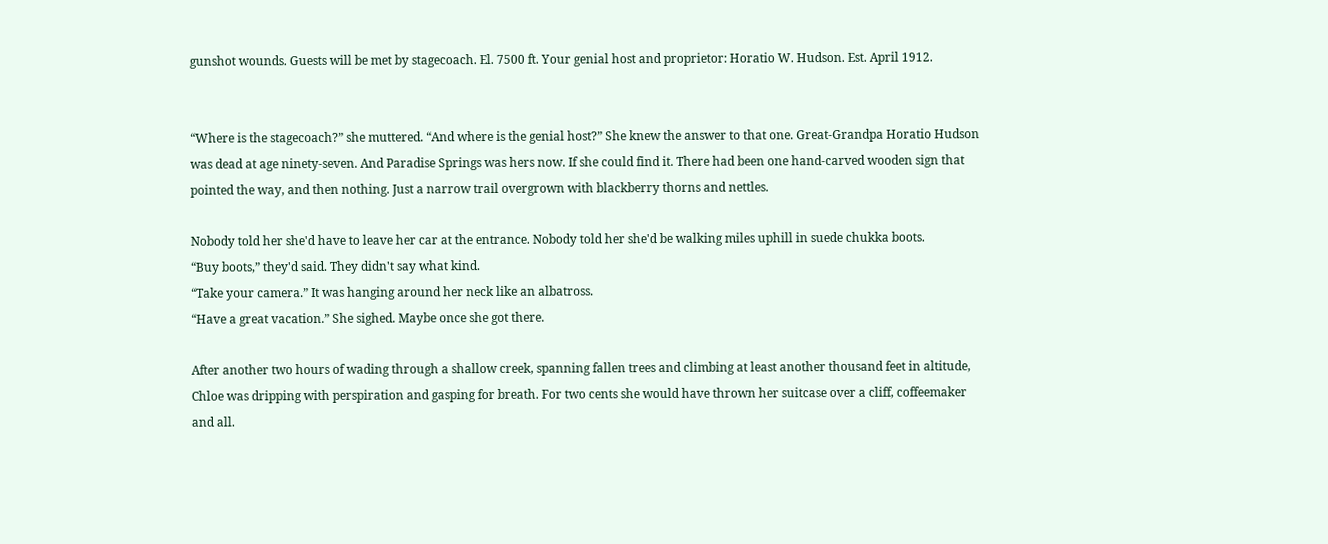gunshot wounds. Guests will be met by stagecoach. El. 7500 ft. Your genial host and proprietor: Horatio W. Hudson. Est. April 1912.


“Where is the stagecoach?” she muttered. “And where is the genial host?” She knew the answer to that one. Great-Grandpa Horatio Hudson was dead at age ninety-seven. And Paradise Springs was hers now. If she could find it. There had been one hand-carved wooden sign that pointed the way, and then nothing. Just a narrow trail overgrown with blackberry thorns and nettles.

Nobody told her she'd have to leave her car at the entrance. Nobody told her she'd be walking miles uphill in suede chukka boots.
“Buy boots,” they'd said. They didn't say what kind.
“Take your camera.” It was hanging around her neck like an albatross.
“Have a great vacation.” She sighed. Maybe once she got there.

After another two hours of wading through a shallow creek, spanning fallen trees and climbing at least another thousand feet in altitude, Chloe was dripping with perspiration and gasping for breath. For two cents she would have thrown her suitcase over a cliff, coffeemaker and all.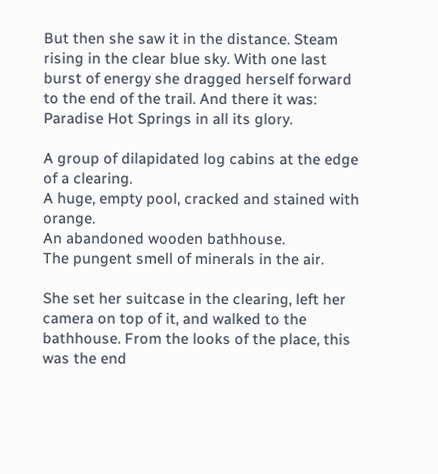But then she saw it in the distance. Steam rising in the clear blue sky. With one last burst of energy she dragged herself forward to the end of the trail. And there it was: Paradise Hot Springs in all its glory.

A group of dilapidated log cabins at the edge of a clearing.
A huge, empty pool, cracked and stained with orange.
An abandoned wooden bathhouse.
The pungent smell of minerals in the air.

She set her suitcase in the clearing, left her camera on top of it, and walked to the bathhouse. From the looks of the place, this was the end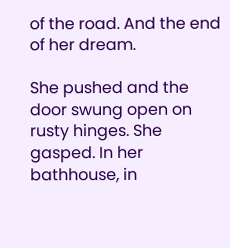of the road. And the end of her dream.

She pushed and the door swung open on rusty hinges. She gasped. In her bathhouse, in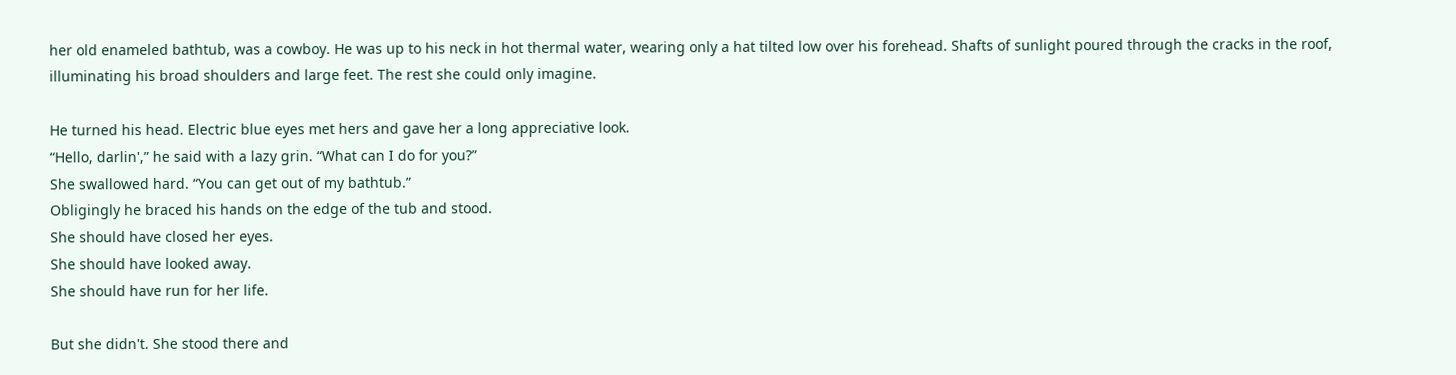her old enameled bathtub, was a cowboy. He was up to his neck in hot thermal water, wearing only a hat tilted low over his forehead. Shafts of sunlight poured through the cracks in the roof, illuminating his broad shoulders and large feet. The rest she could only imagine.

He turned his head. Electric blue eyes met hers and gave her a long appreciative look.
“Hello, darlin',” he said with a lazy grin. “What can I do for you?”
She swallowed hard. “You can get out of my bathtub.”
Obligingly he braced his hands on the edge of the tub and stood.
She should have closed her eyes.
She should have looked away.
She should have run for her life.

But she didn't. She stood there and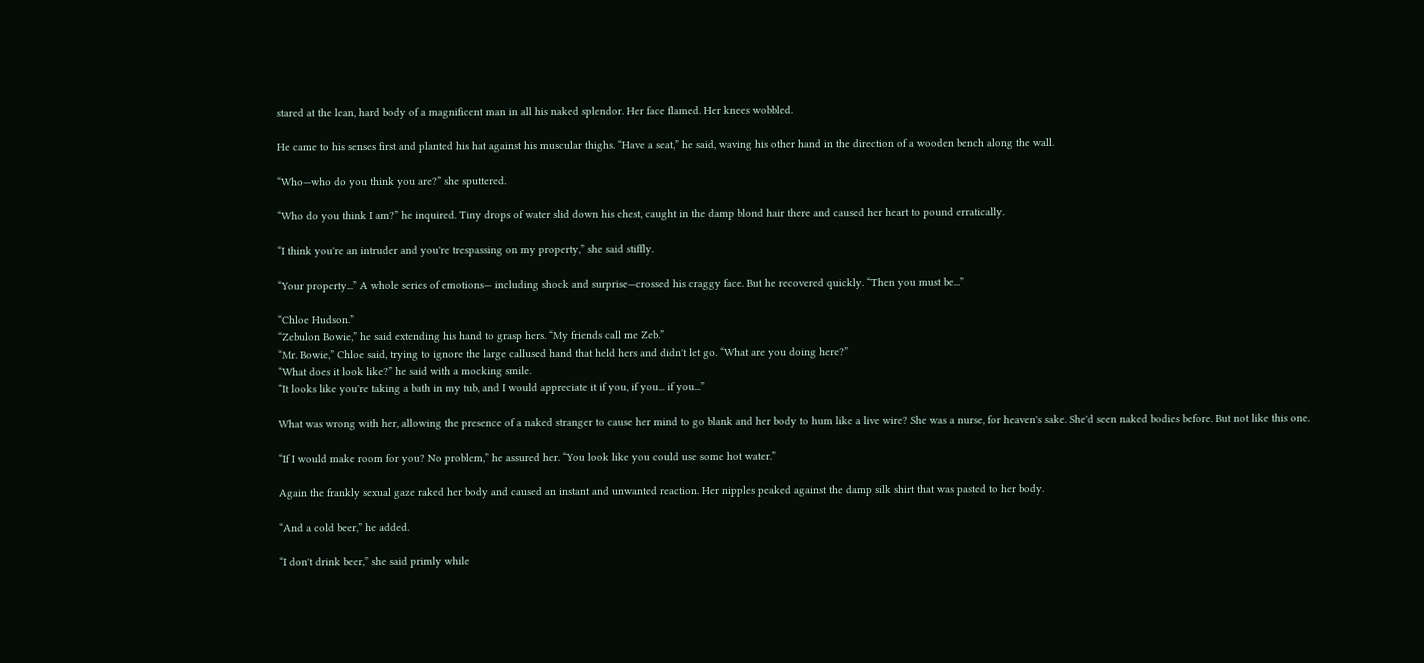stared at the lean, hard body of a magnificent man in all his naked splendor. Her face flamed. Her knees wobbled.

He came to his senses first and planted his hat against his muscular thighs. “Have a seat,” he said, waving his other hand in the direction of a wooden bench along the wall.

“Who—who do you think you are?” she sputtered.

“Who do you think I am?” he inquired. Tiny drops of water slid down his chest, caught in the damp blond hair there and caused her heart to pound erratically.

“I think you're an intruder and you're trespassing on my property,” she said stiffly.

“Your property...” A whole series of emotions— including shock and surprise—crossed his craggy face. But he recovered quickly. “Then you must be...”

“Chloe Hudson.”
“Zebulon Bowie,” he said extending his hand to grasp hers. “My friends call me Zeb.”
“Mr. Bowie,” Chloe said, trying to ignore the large callused hand that held hers and didn't let go. “What are you doing here?”
“What does it look like?” he said with a mocking smile.
“It looks like you're taking a bath in my tub, and I would appreciate it if you, if you... if you...”

What was wrong with her, allowing the presence of a naked stranger to cause her mind to go blank and her body to hum like a live wire? She was a nurse, for heaven's sake. She'd seen naked bodies before. But not like this one.

“If I would make room for you? No problem,” he assured her. “You look like you could use some hot water.”

Again the frankly sexual gaze raked her body and caused an instant and unwanted reaction. Her nipples peaked against the damp silk shirt that was pasted to her body.

“And a cold beer,” he added.

“I don't drink beer,” she said primly while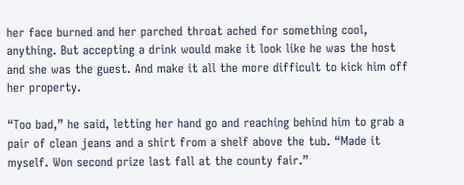her face burned and her parched throat ached for something cool, anything. But accepting a drink would make it look like he was the host and she was the guest. And make it all the more difficult to kick him off her property.

“Too bad,” he said, letting her hand go and reaching behind him to grab a pair of clean jeans and a shirt from a shelf above the tub. “Made it myself. Won second prize last fall at the county fair.”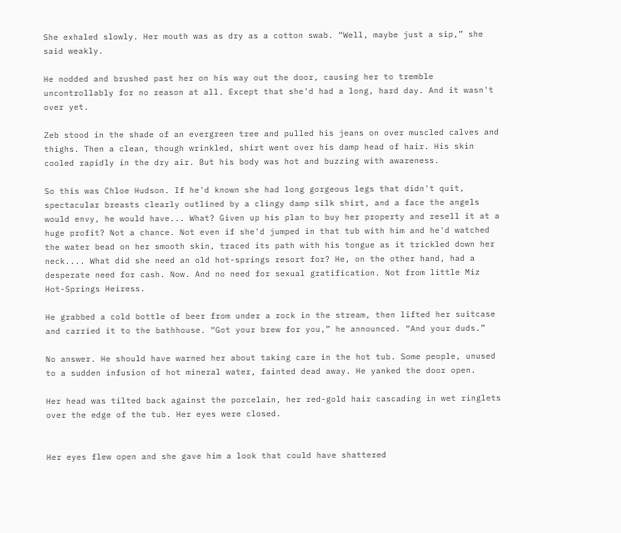She exhaled slowly. Her mouth was as dry as a cotton swab. “Well, maybe just a sip,” she said weakly.

He nodded and brushed past her on his way out the door, causing her to tremble uncontrollably for no reason at all. Except that she'd had a long, hard day. And it wasn't over yet.

Zeb stood in the shade of an evergreen tree and pulled his jeans on over muscled calves and thighs. Then a clean, though wrinkled, shirt went over his damp head of hair. His skin cooled rapidly in the dry air. But his body was hot and buzzing with awareness.

So this was Chloe Hudson. If he'd known she had long gorgeous legs that didn't quit, spectacular breasts clearly outlined by a clingy damp silk shirt, and a face the angels would envy, he would have... What? Given up his plan to buy her property and resell it at a huge profit? Not a chance. Not even if she'd jumped in that tub with him and he'd watched the water bead on her smooth skin, traced its path with his tongue as it trickled down her neck.... What did she need an old hot-springs resort for? He, on the other hand, had a desperate need for cash. Now. And no need for sexual gratification. Not from little Miz Hot-Springs Heiress.

He grabbed a cold bottle of beer from under a rock in the stream, then lifted her suitcase and carried it to the bathhouse. “Got your brew for you,” he announced. “And your duds.”

No answer. He should have warned her about taking care in the hot tub. Some people, unused to a sudden infusion of hot mineral water, fainted dead away. He yanked the door open.

Her head was tilted back against the porcelain, her red-gold hair cascading in wet ringlets over the edge of the tub. Her eyes were closed.


Her eyes flew open and she gave him a look that could have shattered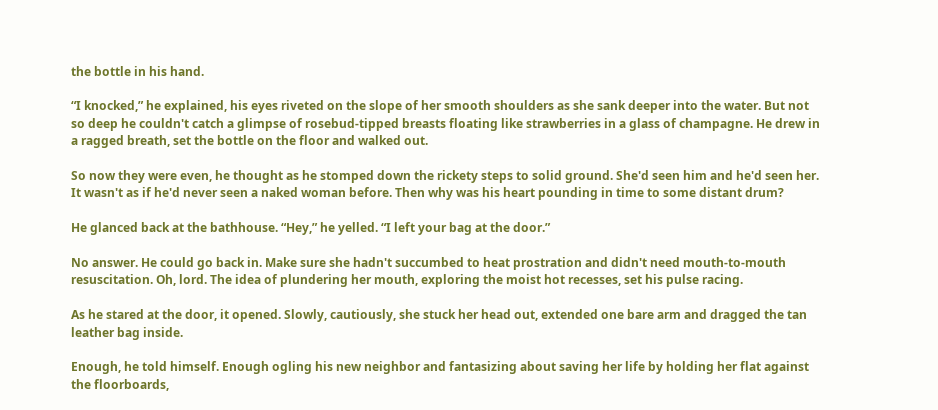the bottle in his hand.

“I knocked,” he explained, his eyes riveted on the slope of her smooth shoulders as she sank deeper into the water. But not so deep he couldn't catch a glimpse of rosebud-tipped breasts floating like strawberries in a glass of champagne. He drew in a ragged breath, set the bottle on the floor and walked out.

So now they were even, he thought as he stomped down the rickety steps to solid ground. She'd seen him and he'd seen her. It wasn't as if he'd never seen a naked woman before. Then why was his heart pounding in time to some distant drum?

He glanced back at the bathhouse. “Hey,” he yelled. “I left your bag at the door.”

No answer. He could go back in. Make sure she hadn't succumbed to heat prostration and didn't need mouth-to-mouth resuscitation. Oh, lord. The idea of plundering her mouth, exploring the moist hot recesses, set his pulse racing.

As he stared at the door, it opened. Slowly, cautiously, she stuck her head out, extended one bare arm and dragged the tan leather bag inside.

Enough, he told himself. Enough ogling his new neighbor and fantasizing about saving her life by holding her flat against the floorboards,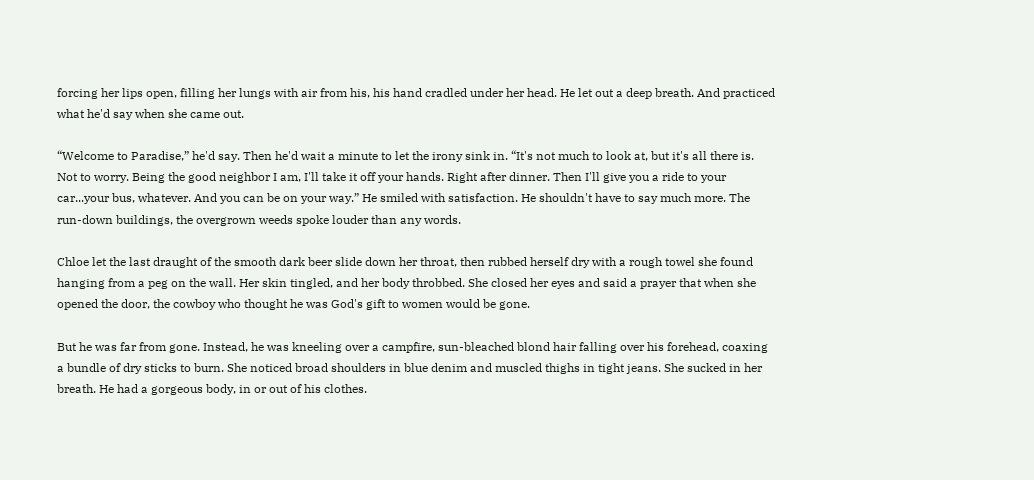forcing her lips open, filling her lungs with air from his, his hand cradled under her head. He let out a deep breath. And practiced what he'd say when she came out.

“Welcome to Paradise,” he'd say. Then he'd wait a minute to let the irony sink in. “It's not much to look at, but it's all there is. Not to worry. Being the good neighbor I am, I'll take it off your hands. Right after dinner. Then I'll give you a ride to your car...your bus, whatever. And you can be on your way.” He smiled with satisfaction. He shouldn't have to say much more. The run-down buildings, the overgrown weeds spoke louder than any words.

Chloe let the last draught of the smooth dark beer slide down her throat, then rubbed herself dry with a rough towel she found hanging from a peg on the wall. Her skin tingled, and her body throbbed. She closed her eyes and said a prayer that when she opened the door, the cowboy who thought he was God's gift to women would be gone.

But he was far from gone. Instead, he was kneeling over a campfire, sun-bleached blond hair falling over his forehead, coaxing a bundle of dry sticks to burn. She noticed broad shoulders in blue denim and muscled thighs in tight jeans. She sucked in her breath. He had a gorgeous body, in or out of his clothes.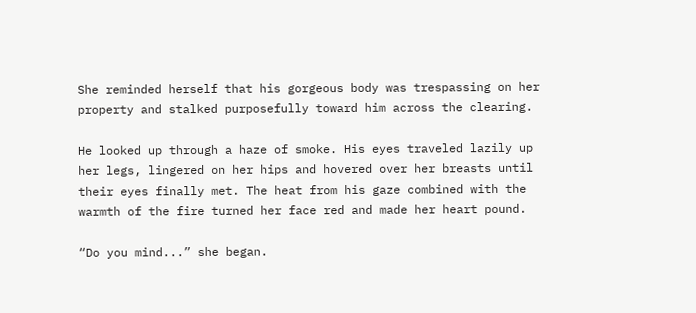She reminded herself that his gorgeous body was trespassing on her property and stalked purposefully toward him across the clearing.

He looked up through a haze of smoke. His eyes traveled lazily up her legs, lingered on her hips and hovered over her breasts until their eyes finally met. The heat from his gaze combined with the warmth of the fire turned her face red and made her heart pound.

“Do you mind...” she began.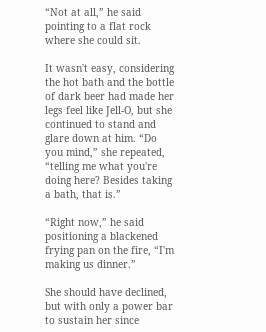“Not at all,” he said pointing to a flat rock where she could sit.

It wasn't easy, considering the hot bath and the bottle of dark beer had made her legs feel like Jell-O, but she continued to stand and glare down at him. “Do you mind,” she repeated, “telling me what you're doing here? Besides taking a bath, that is.”

“Right now,” he said positioning a blackened frying pan on the fire, “I'm making us dinner.”

She should have declined, but with only a power bar to sustain her since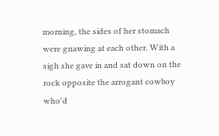morning, the sides of her stomach were gnawing at each other. With a sigh she gave in and sat down on the rock opposite the arrogant cowboy who'd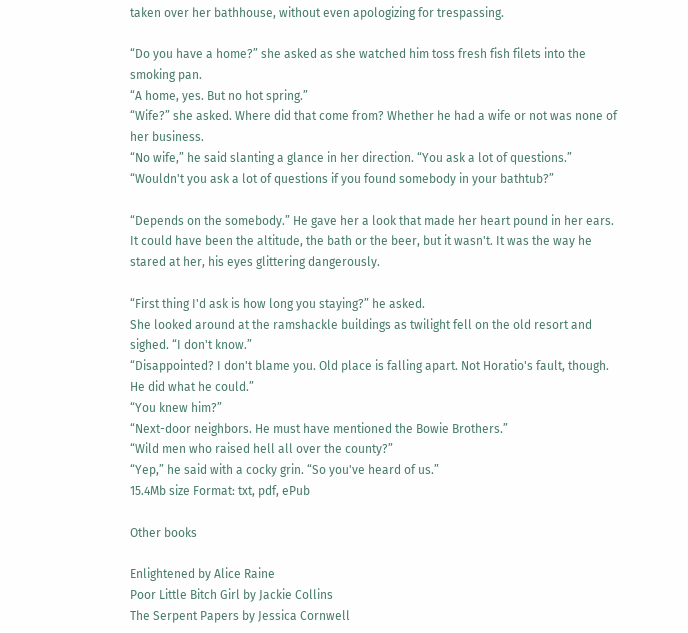taken over her bathhouse, without even apologizing for trespassing.

“Do you have a home?” she asked as she watched him toss fresh fish filets into the smoking pan.
“A home, yes. But no hot spring.”
“Wife?” she asked. Where did that come from? Whether he had a wife or not was none of her business.
“No wife,” he said slanting a glance in her direction. “You ask a lot of questions.”
“Wouldn't you ask a lot of questions if you found somebody in your bathtub?”

“Depends on the somebody.” He gave her a look that made her heart pound in her ears. It could have been the altitude, the bath or the beer, but it wasn't. It was the way he stared at her, his eyes glittering dangerously.

“First thing I'd ask is how long you staying?” he asked.
She looked around at the ramshackle buildings as twilight fell on the old resort and sighed. “I don't know.”
“Disappointed? I don't blame you. Old place is falling apart. Not Horatio's fault, though. He did what he could.”
“You knew him?”
“Next-door neighbors. He must have mentioned the Bowie Brothers.”
“Wild men who raised hell all over the county?”
“Yep,” he said with a cocky grin. “So you've heard of us.”
15.4Mb size Format: txt, pdf, ePub

Other books

Enlightened by Alice Raine
Poor Little Bitch Girl by Jackie Collins
The Serpent Papers by Jessica Cornwell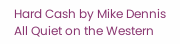Hard Cash by Mike Dennis
All Quiet on the Western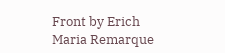Front by Erich Maria Remarque